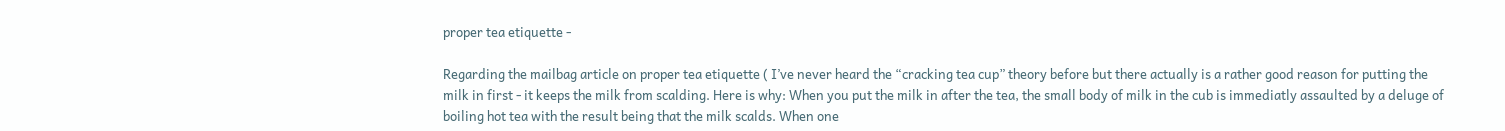proper tea etiquette -

Regarding the mailbag article on proper tea etiquette ( I’ve never heard the “cracking tea cup” theory before but there actually is a rather good reason for putting the milk in first - it keeps the milk from scalding. Here is why: When you put the milk in after the tea, the small body of milk in the cub is immediatly assaulted by a deluge of boiling hot tea with the result being that the milk scalds. When one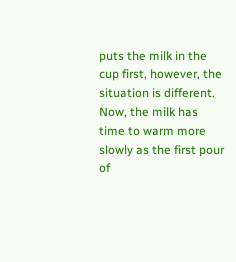puts the milk in the cup first, however, the situation is different. Now, the milk has time to warm more slowly as the first pour of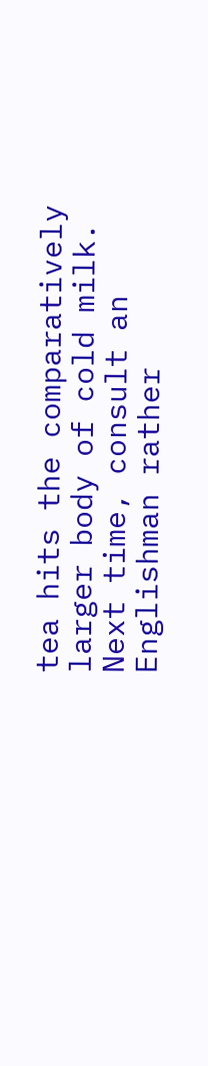tea hits the comparatively larger body of cold milk. Next time, consult an Englishman rather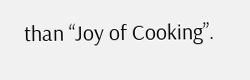than “Joy of Cooking”.